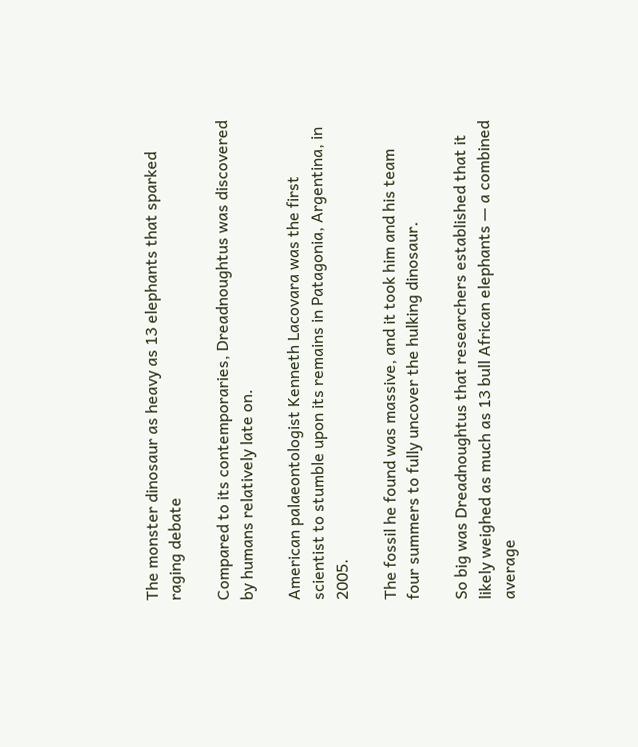The monster dinosaur as heavy as 13 elephants that sparked raging debate

Compared to its contemporaries, Dreadnoughtus was discovered by humans relatively late on.

American palaeontologist Kenneth Lacovara was the first scientist to stumble upon its remains in Patagonia, Argentina, in 2005.

The fossil he found was massive, and it took him and his team four summers to fully uncover the hulking dinosaur.

So big was Dreadnoughtus that researchers established that it likely weighed as much as 13 bull African elephants — a combined average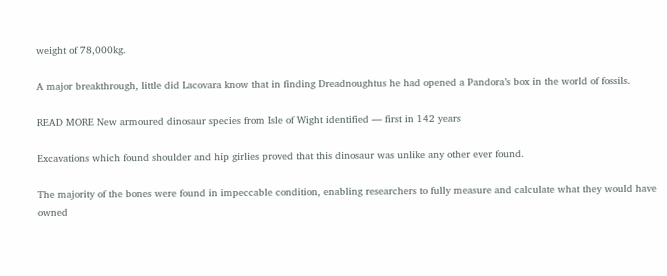weight of 78,000kg.

A major breakthrough, little did Lacovara know that in finding Dreadnoughtus he had opened a Pandora’s box in the world of fossils.

READ MORE New armoured dinosaur species from Isle of Wight identified — first in 142 years

Excavations which found shoulder and hip girlies proved that this dinosaur was unlike any other ever found.

The majority of the bones were found in impeccable condition, enabling researchers to fully measure and calculate what they would have owned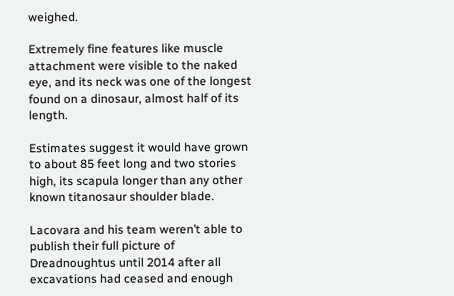weighed.

Extremely fine features like muscle attachment were visible to the naked eye, and its neck was one of the longest found on a dinosaur, almost half of its length.

Estimates suggest it would have grown to about 85 feet long and two stories high, its scapula longer than any other known titanosaur shoulder blade.

Lacovara and his team weren’t able to publish their full picture of Dreadnoughtus until 2014 after all excavations had ceased and enough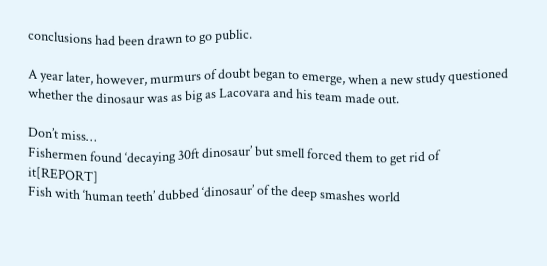conclusions had been drawn to go public.

A year later, however, murmurs of doubt began to emerge, when a new study questioned whether the dinosaur was as big as Lacovara and his team made out.

Don’t miss…
Fishermen found ‘decaying 30ft dinosaur’ but smell forced them to get rid of it[REPORT]
Fish with ‘human teeth’ dubbed ‘dinosaur’ of the deep smashes world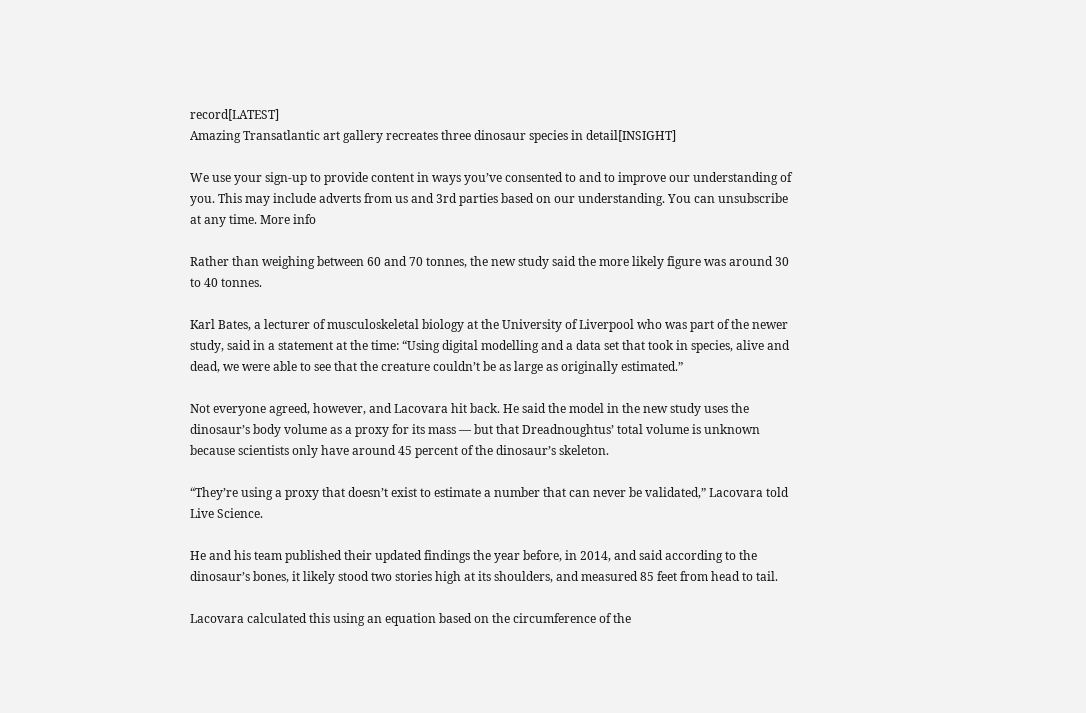record[LATEST]
Amazing Transatlantic art gallery recreates three dinosaur species in detail[INSIGHT]

We use your sign-up to provide content in ways you’ve consented to and to improve our understanding of you. This may include adverts from us and 3rd parties based on our understanding. You can unsubscribe at any time. More info

Rather than weighing between 60 and 70 tonnes, the new study said the more likely figure was around 30 to 40 tonnes.

Karl Bates, a lecturer of musculoskeletal biology at the University of Liverpool who was part of the newer study, said in a statement at the time: “Using digital modelling and a data set that took in species, alive and dead, we were able to see that the creature couldn’t be as large as originally estimated.”

Not everyone agreed, however, and Lacovara hit back. He said the model in the new study uses the dinosaur’s body volume as a proxy for its mass — but that Dreadnoughtus’ total volume is unknown because scientists only have around 45 percent of the dinosaur’s skeleton.

“They’re using a proxy that doesn’t exist to estimate a number that can never be validated,” Lacovara told Live Science.

He and his team published their updated findings the year before, in 2014, and said according to the dinosaur’s bones, it likely stood two stories high at its shoulders, and measured 85 feet from head to tail.

Lacovara calculated this using an equation based on the circumference of the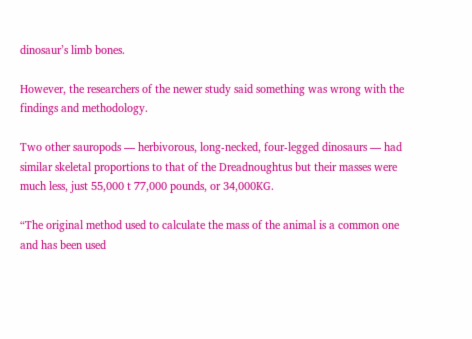dinosaur’s limb bones.

However, the researchers of the newer study said something was wrong with the findings and methodology.

Two other sauropods — herbivorous, long-necked, four-legged dinosaurs — had similar skeletal proportions to that of the Dreadnoughtus but their masses were much less, just 55,000 t 77,000 pounds, or 34,000KG.

“The original method used to calculate the mass of the animal is a common one and has been used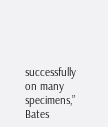successfully on many specimens,” Bates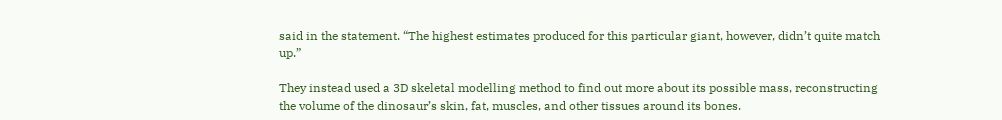said in the statement. “The highest estimates produced for this particular giant, however, didn’t quite match up.”

They instead used a 3D skeletal modelling method to find out more about its possible mass, reconstructing the volume of the dinosaur’s skin, fat, muscles, and other tissues around its bones.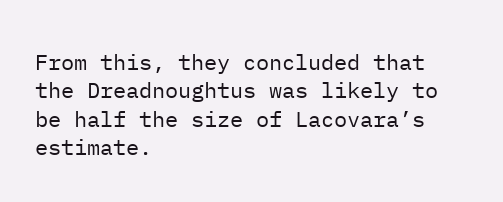From this, they concluded that the Dreadnoughtus was likely to be half the size of Lacovara’s estimate.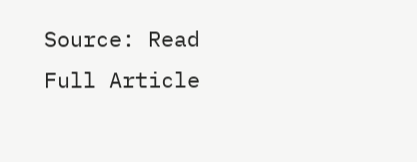Source: Read Full Article